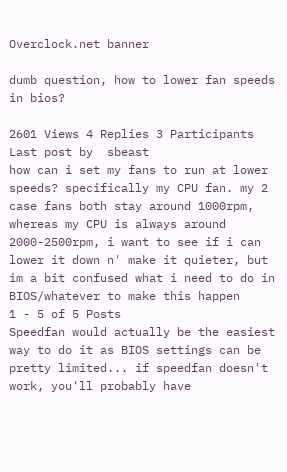Overclock.net banner

dumb question, how to lower fan speeds in bios?

2601 Views 4 Replies 3 Participants Last post by  sbeast
how can i set my fans to run at lower speeds? specifically my CPU fan. my 2 case fans both stay around 1000rpm, whereas my CPU is always around 2000-2500rpm, i want to see if i can lower it down n' make it quieter, but im a bit confused what i need to do in BIOS/whatever to make this happen
1 - 5 of 5 Posts
Speedfan would actually be the easiest way to do it as BIOS settings can be pretty limited... if speedfan doesn't work, you'll probably have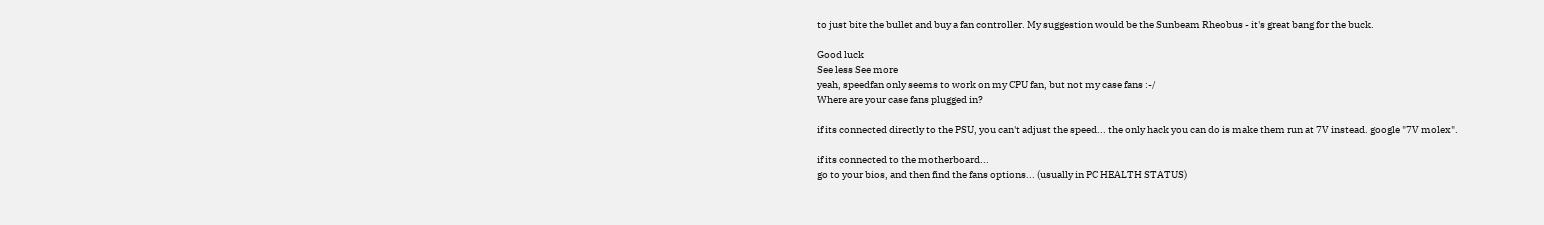to just bite the bullet and buy a fan controller. My suggestion would be the Sunbeam Rheobus - it's great bang for the buck.

Good luck
See less See more
yeah, speedfan only seems to work on my CPU fan, but not my case fans :-/
Where are your case fans plugged in?

if its connected directly to the PSU, you can't adjust the speed... the only hack you can do is make them run at 7V instead. google "7V molex".

if its connected to the motherboard...
go to your bios, and then find the fans options... (usually in PC HEALTH STATUS)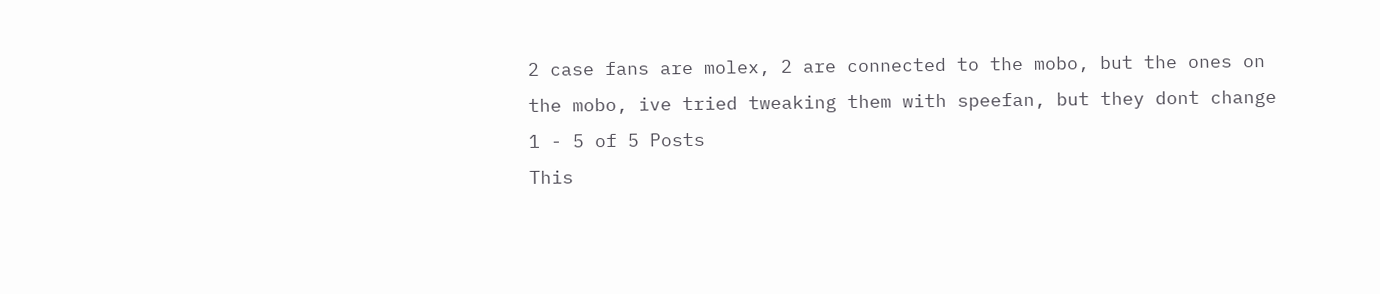2 case fans are molex, 2 are connected to the mobo, but the ones on the mobo, ive tried tweaking them with speefan, but they dont change
1 - 5 of 5 Posts
This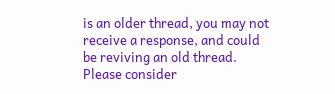is an older thread, you may not receive a response, and could be reviving an old thread. Please consider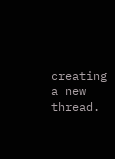creating a new thread.